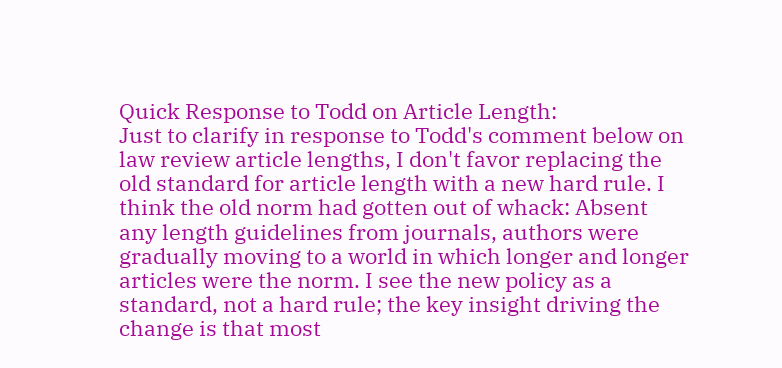Quick Response to Todd on Article Length:
Just to clarify in response to Todd's comment below on law review article lengths, I don't favor replacing the old standard for article length with a new hard rule. I think the old norm had gotten out of whack: Absent any length guidelines from journals, authors were gradually moving to a world in which longer and longer articles were the norm. I see the new policy as a standard, not a hard rule; the key insight driving the change is that most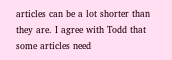articles can be a lot shorter than they are. I agree with Todd that some articles need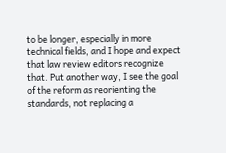to be longer, especially in more technical fields, and I hope and expect that law review editors recognize that. Put another way, I see the goal of the reform as reorienting the standards, not replacing a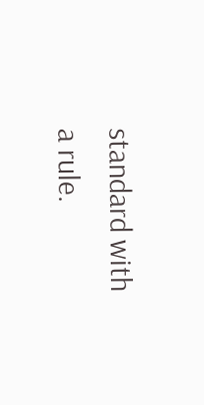standard with a rule.